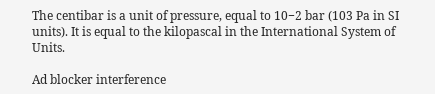The centibar is a unit of pressure, equal to 10−2 bar (103 Pa in SI units). It is equal to the kilopascal in the International System of Units.

Ad blocker interference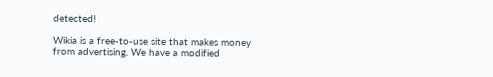detected!

Wikia is a free-to-use site that makes money from advertising. We have a modified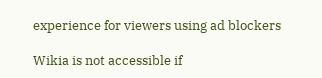experience for viewers using ad blockers

Wikia is not accessible if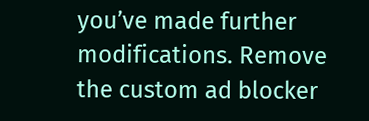you’ve made further modifications. Remove the custom ad blocker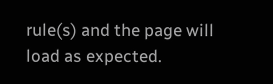rule(s) and the page will load as expected.